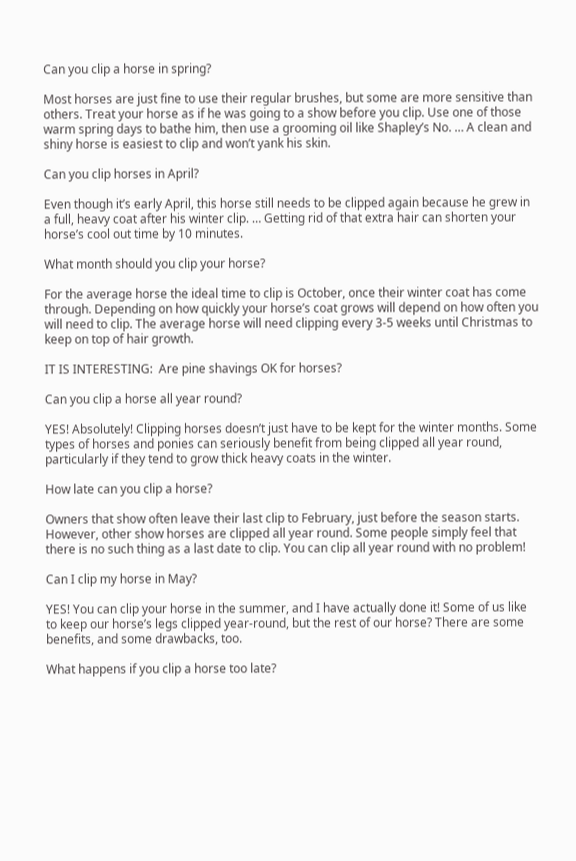Can you clip a horse in spring?

Most horses are just fine to use their regular brushes, but some are more sensitive than others. Treat your horse as if he was going to a show before you clip. Use one of those warm spring days to bathe him, then use a grooming oil like Shapley’s No. … A clean and shiny horse is easiest to clip and won’t yank his skin.

Can you clip horses in April?

Even though it’s early April, this horse still needs to be clipped again because he grew in a full, heavy coat after his winter clip. … Getting rid of that extra hair can shorten your horse’s cool out time by 10 minutes.

What month should you clip your horse?

For the average horse the ideal time to clip is October, once their winter coat has come through. Depending on how quickly your horse’s coat grows will depend on how often you will need to clip. The average horse will need clipping every 3-5 weeks until Christmas to keep on top of hair growth.

IT IS INTERESTING:  Are pine shavings OK for horses?

Can you clip a horse all year round?

YES! Absolutely! Clipping horses doesn’t just have to be kept for the winter months. Some types of horses and ponies can seriously benefit from being clipped all year round, particularly if they tend to grow thick heavy coats in the winter.

How late can you clip a horse?

Owners that show often leave their last clip to February, just before the season starts. However, other show horses are clipped all year round. Some people simply feel that there is no such thing as a last date to clip. You can clip all year round with no problem!

Can I clip my horse in May?

YES! You can clip your horse in the summer, and I have actually done it! Some of us like to keep our horse’s legs clipped year-round, but the rest of our horse? There are some benefits, and some drawbacks, too.

What happens if you clip a horse too late?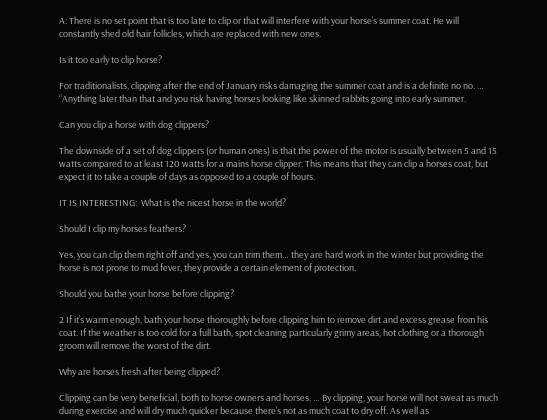A: There is no set point that is too late to clip or that will interfere with your horse’s summer coat. He will constantly shed old hair follicles, which are replaced with new ones.

Is it too early to clip horse?

For traditionalists, clipping after the end of January risks damaging the summer coat and is a definite no no. … “Anything later than that and you risk having horses looking like skinned rabbits going into early summer.

Can you clip a horse with dog clippers?

The downside of a set of dog clippers (or human ones) is that the power of the motor is usually between 5 and 15 watts compared to at least 120 watts for a mains horse clipper. This means that they can clip a horses coat, but expect it to take a couple of days as opposed to a couple of hours.

IT IS INTERESTING:  What is the nicest horse in the world?

Should I clip my horses feathers?

Yes, you can clip them right off and yes, you can trim them… they are hard work in the winter but providing the horse is not prone to mud fever, they provide a certain element of protection.

Should you bathe your horse before clipping?

2 If it’s warm enough, bath your horse thoroughly before clipping him to remove dirt and excess grease from his coat. If the weather is too cold for a full bath, spot cleaning particularly grimy areas, hot clothing or a thorough groom will remove the worst of the dirt.

Why are horses fresh after being clipped?

Clipping can be very beneficial, both to horse owners and horses. … By clipping, your horse will not sweat as much during exercise and will dry much quicker because there’s not as much coat to dry off. As well as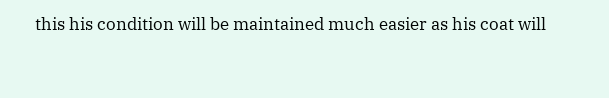this his condition will be maintained much easier as his coat will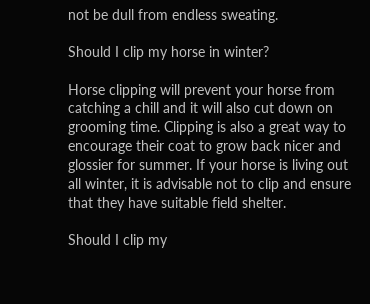not be dull from endless sweating.

Should I clip my horse in winter?

Horse clipping will prevent your horse from catching a chill and it will also cut down on grooming time. Clipping is also a great way to encourage their coat to grow back nicer and glossier for summer. If your horse is living out all winter, it is advisable not to clip and ensure that they have suitable field shelter.

Should I clip my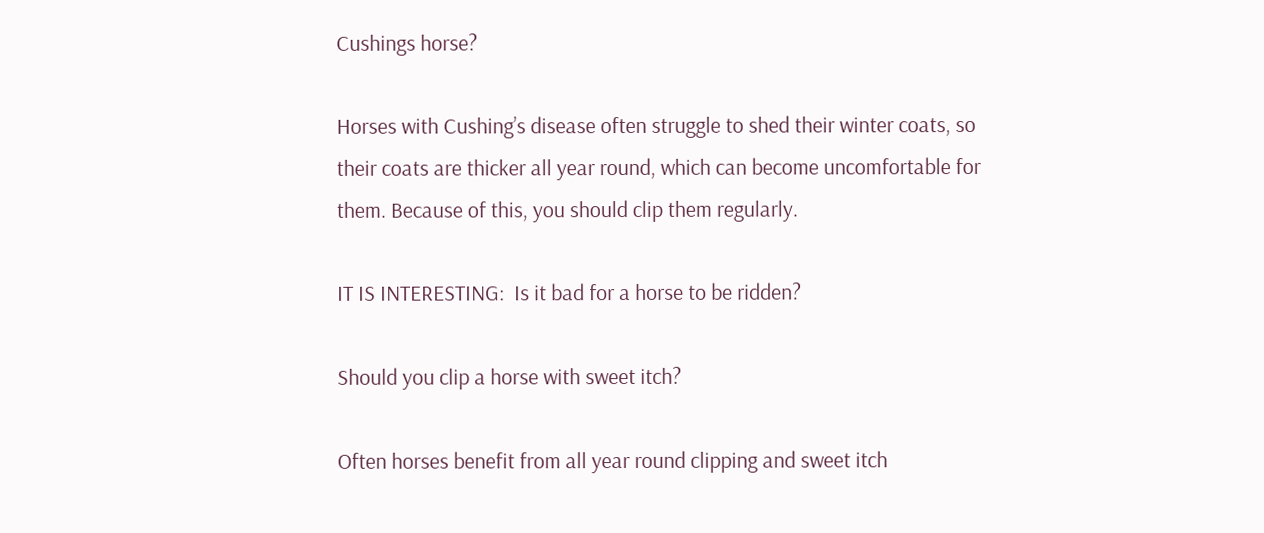Cushings horse?

Horses with Cushing’s disease often struggle to shed their winter coats, so their coats are thicker all year round, which can become uncomfortable for them. Because of this, you should clip them regularly.

IT IS INTERESTING:  Is it bad for a horse to be ridden?

Should you clip a horse with sweet itch?

Often horses benefit from all year round clipping and sweet itch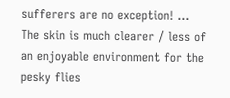sufferers are no exception! … The skin is much clearer / less of an enjoyable environment for the pesky flies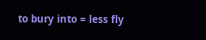to bury into = less fly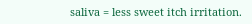saliva = less sweet itch irritation.